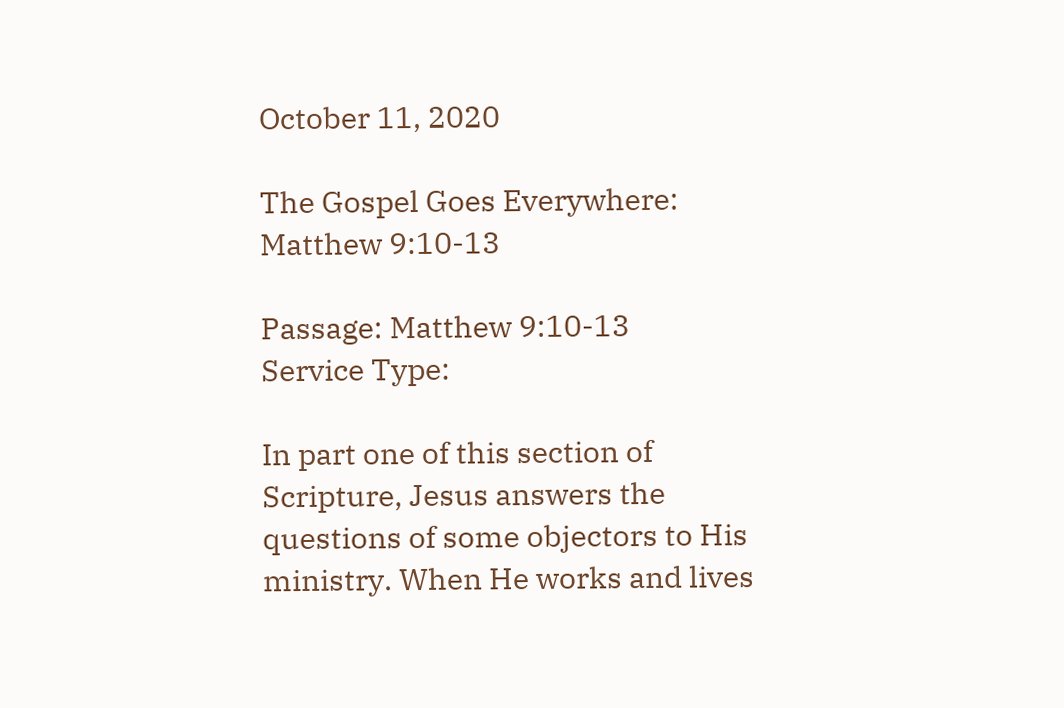October 11, 2020

The Gospel Goes Everywhere: Matthew 9:10-13

Passage: Matthew 9:10-13
Service Type:

In part one of this section of Scripture, Jesus answers the questions of some objectors to His ministry. When He works and lives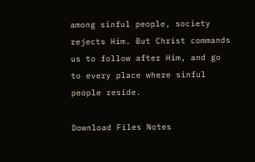among sinful people, society rejects Him. But Christ commands us to follow after Him, and go to every place where sinful people reside.

Download Files Notes